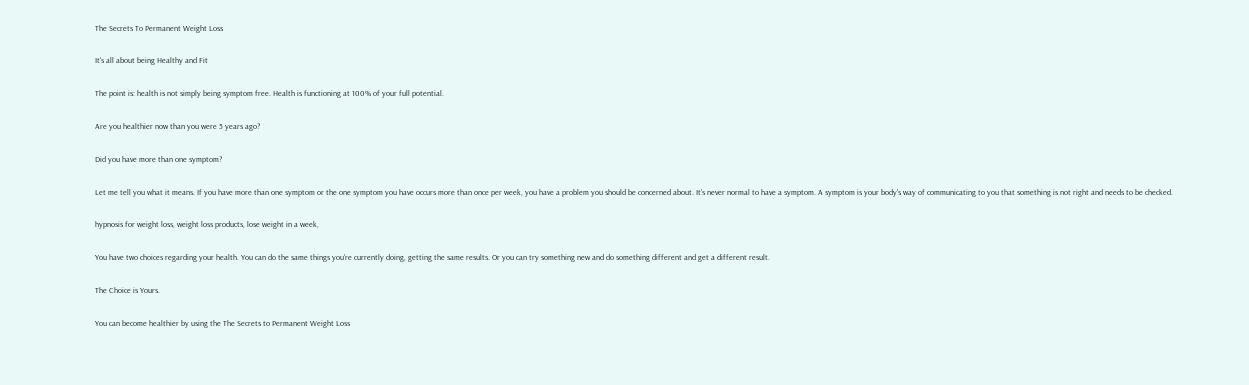The Secrets To Permanent Weight Loss

It's all about being Healthy and Fit

The point is: health is not simply being symptom free. Health is functioning at 100% of your full potential.

Are you healthier now than you were 5 years ago?

Did you have more than one symptom?

Let me tell you what it means. If you have more than one symptom or the one symptom you have occurs more than once per week, you have a problem you should be concerned about. It's never normal to have a symptom. A symptom is your body's way of communicating to you that something is not right and needs to be checked.

hypnosis for weight loss, weight loss products, lose weight in a week,

You have two choices regarding your health. You can do the same things you're currently doing, getting the same results. Or you can try something new and do something different and get a different result.

The Choice is Yours.

You can become healthier by using the The Secrets to Permanent Weight Loss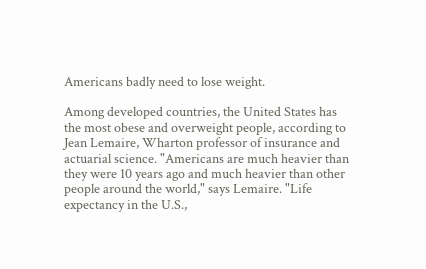Americans badly need to lose weight.

Among developed countries, the United States has the most obese and overweight people, according to Jean Lemaire, Wharton professor of insurance and actuarial science. "Americans are much heavier than they were 10 years ago and much heavier than other people around the world," says Lemaire. "Life expectancy in the U.S.,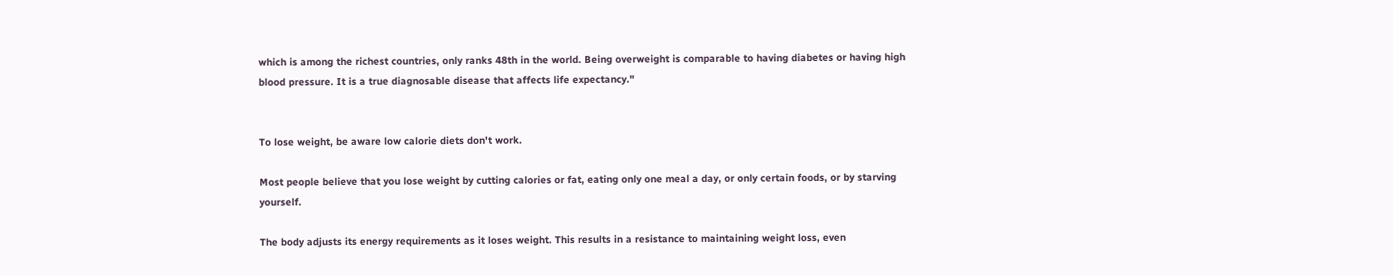which is among the richest countries, only ranks 48th in the world. Being overweight is comparable to having diabetes or having high blood pressure. It is a true diagnosable disease that affects life expectancy."


To lose weight, be aware low calorie diets don't work.

Most people believe that you lose weight by cutting calories or fat, eating only one meal a day, or only certain foods, or by starving yourself.

The body adjusts its energy requirements as it loses weight. This results in a resistance to maintaining weight loss, even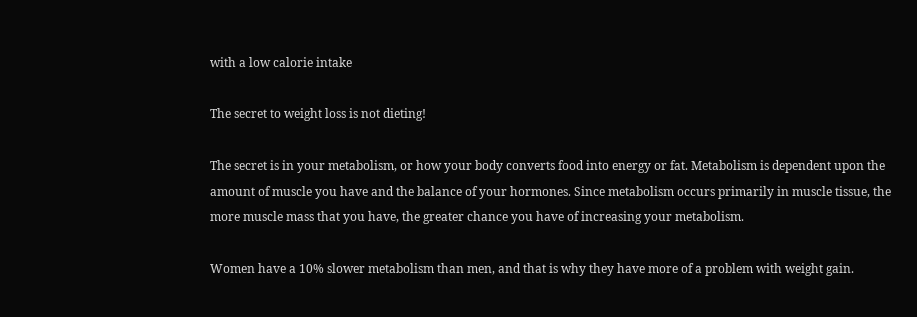with a low calorie intake

The secret to weight loss is not dieting!

The secret is in your metabolism, or how your body converts food into energy or fat. Metabolism is dependent upon the amount of muscle you have and the balance of your hormones. Since metabolism occurs primarily in muscle tissue, the more muscle mass that you have, the greater chance you have of increasing your metabolism.

Women have a 10% slower metabolism than men, and that is why they have more of a problem with weight gain.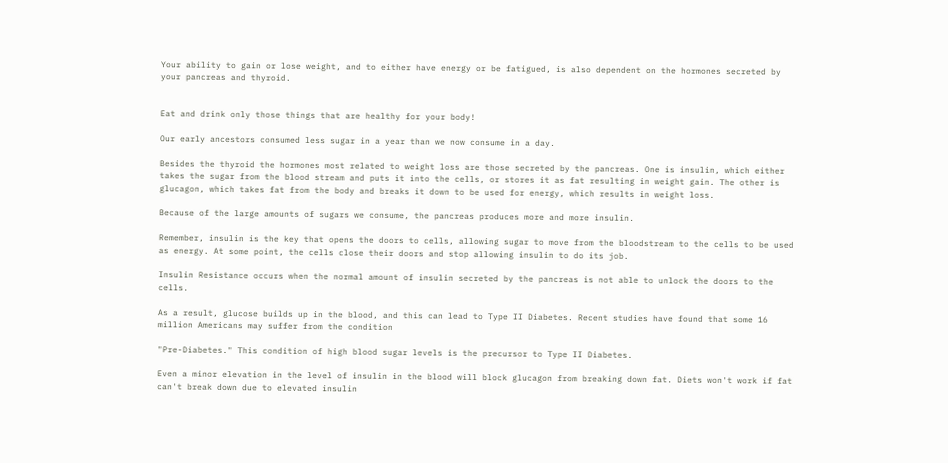Your ability to gain or lose weight, and to either have energy or be fatigued, is also dependent on the hormones secreted by your pancreas and thyroid.


Eat and drink only those things that are healthy for your body!

Our early ancestors consumed less sugar in a year than we now consume in a day.

Besides the thyroid the hormones most related to weight loss are those secreted by the pancreas. One is insulin, which either takes the sugar from the blood stream and puts it into the cells, or stores it as fat resulting in weight gain. The other is glucagon, which takes fat from the body and breaks it down to be used for energy, which results in weight loss.

Because of the large amounts of sugars we consume, the pancreas produces more and more insulin.

Remember, insulin is the key that opens the doors to cells, allowing sugar to move from the bloodstream to the cells to be used as energy. At some point, the cells close their doors and stop allowing insulin to do its job.

Insulin Resistance occurs when the normal amount of insulin secreted by the pancreas is not able to unlock the doors to the cells.

As a result, glucose builds up in the blood, and this can lead to Type II Diabetes. Recent studies have found that some 16 million Americans may suffer from the condition

"Pre-Diabetes." This condition of high blood sugar levels is the precursor to Type II Diabetes.

Even a minor elevation in the level of insulin in the blood will block glucagon from breaking down fat. Diets won't work if fat can't break down due to elevated insulin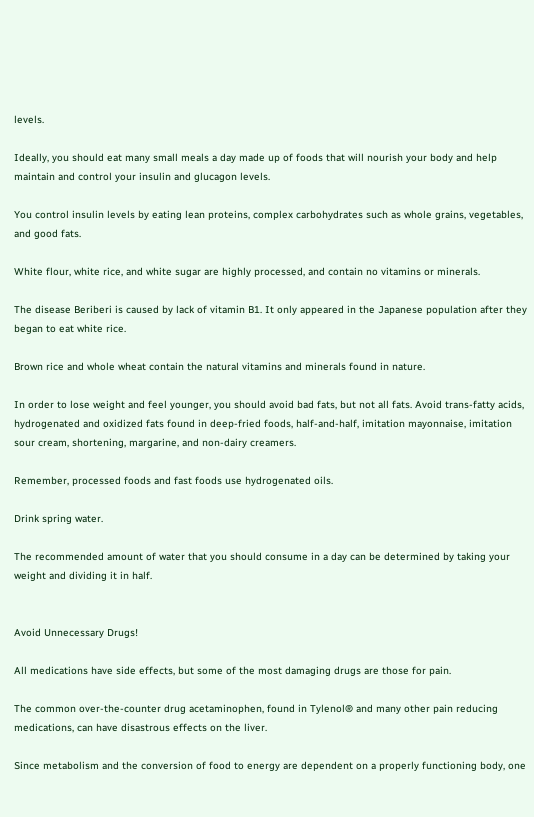levels.

Ideally, you should eat many small meals a day made up of foods that will nourish your body and help maintain and control your insulin and glucagon levels.

You control insulin levels by eating lean proteins, complex carbohydrates such as whole grains, vegetables, and good fats.

White flour, white rice, and white sugar are highly processed, and contain no vitamins or minerals.

The disease Beriberi is caused by lack of vitamin B1. It only appeared in the Japanese population after they began to eat white rice.

Brown rice and whole wheat contain the natural vitamins and minerals found in nature.

In order to lose weight and feel younger, you should avoid bad fats, but not all fats. Avoid trans-fatty acids, hydrogenated and oxidized fats found in deep-fried foods, half-and-half, imitation mayonnaise, imitation sour cream, shortening, margarine, and non-dairy creamers.

Remember, processed foods and fast foods use hydrogenated oils.

Drink spring water.

The recommended amount of water that you should consume in a day can be determined by taking your weight and dividing it in half.


Avoid Unnecessary Drugs!

All medications have side effects, but some of the most damaging drugs are those for pain.

The common over-the-counter drug acetaminophen, found in Tylenol® and many other pain reducing medications, can have disastrous effects on the liver.

Since metabolism and the conversion of food to energy are dependent on a properly functioning body, one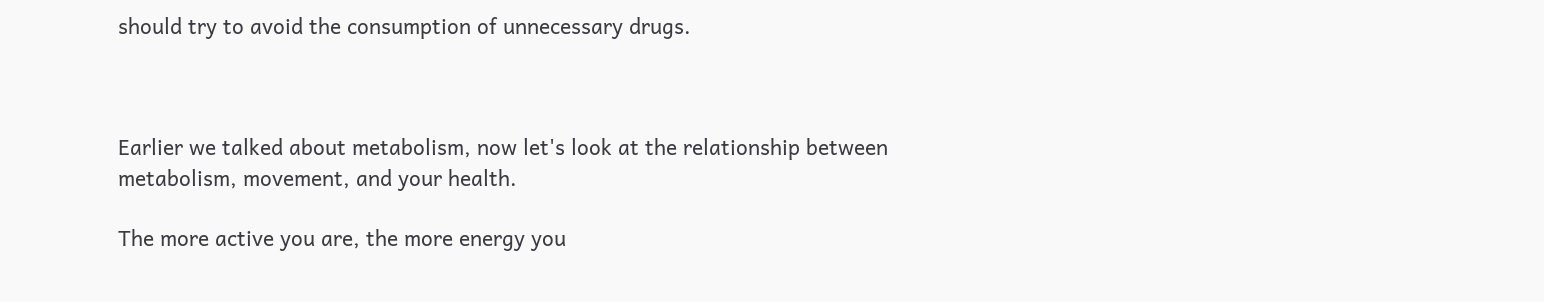should try to avoid the consumption of unnecessary drugs.



Earlier we talked about metabolism, now let's look at the relationship between metabolism, movement, and your health.

The more active you are, the more energy you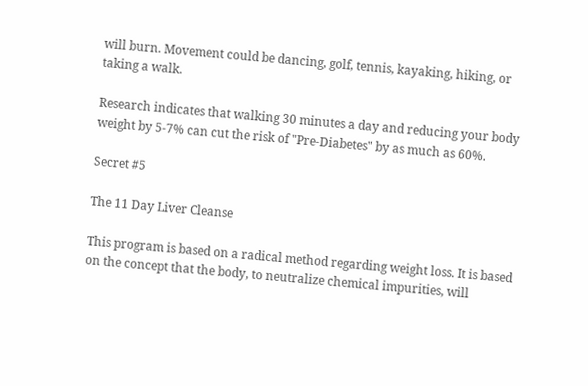will burn. Movement could be dancing, golf, tennis, kayaking, hiking, or taking a walk.

Research indicates that walking 30 minutes a day and reducing your body weight by 5-7% can cut the risk of "Pre-Diabetes" by as much as 60%.

Secret #5

The 11 Day Liver Cleanse

This program is based on a radical method regarding weight loss. It is based on the concept that the body, to neutralize chemical impurities, will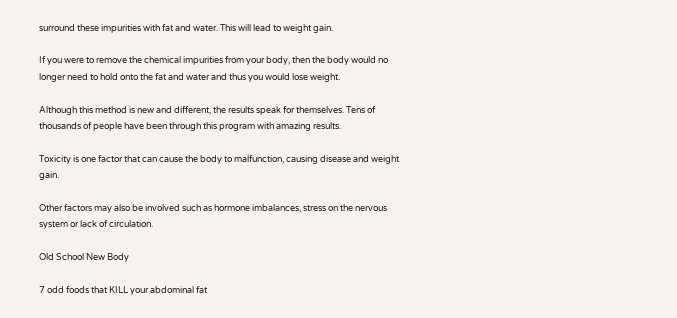surround these impurities with fat and water. This will lead to weight gain.

If you were to remove the chemical impurities from your body, then the body would no longer need to hold onto the fat and water and thus you would lose weight.

Although this method is new and different, the results speak for themselves. Tens of thousands of people have been through this program with amazing results.

Toxicity is one factor that can cause the body to malfunction, causing disease and weight gain.

Other factors may also be involved such as hormone imbalances, stress on the nervous system or lack of circulation.

Old School New Body

7 odd foods that KILL your abdominal fat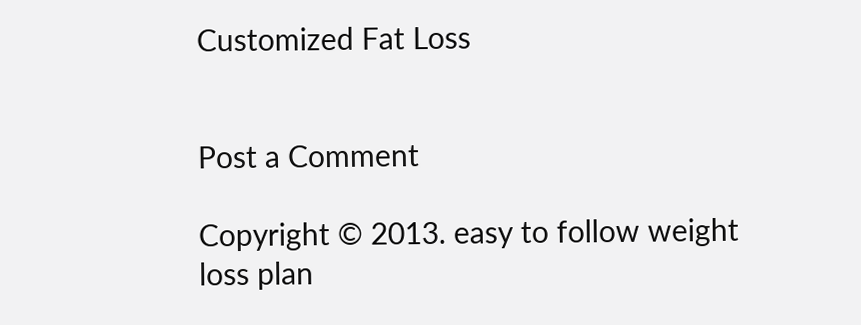Customized Fat Loss


Post a Comment

Copyright © 2013. easy to follow weight loss plan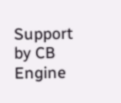Support by CB Engine